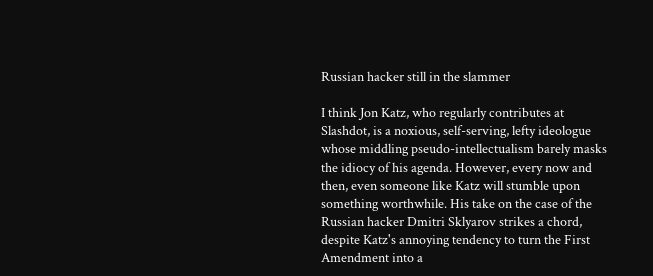Russian hacker still in the slammer

I think Jon Katz, who regularly contributes at Slashdot, is a noxious, self-serving, lefty ideologue whose middling pseudo-intellectualism barely masks the idiocy of his agenda. However, every now and then, even someone like Katz will stumble upon something worthwhile. His take on the case of the Russian hacker Dmitri Sklyarov strikes a chord, despite Katz's annoying tendency to turn the First Amendment into a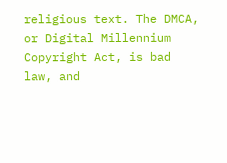religious text. The DMCA, or Digital Millennium Copyright Act, is bad law, and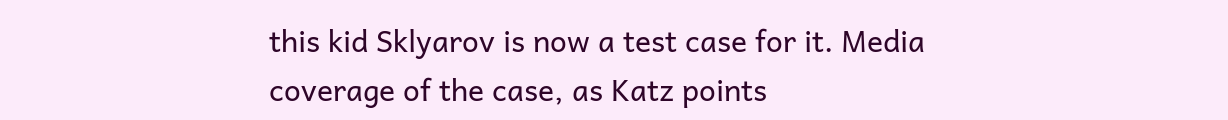this kid Sklyarov is now a test case for it. Media coverage of the case, as Katz points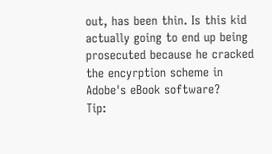out, has been thin. Is this kid actually going to end up being prosecuted because he cracked the encyrption scheme in Adobe's eBook software?
Tip: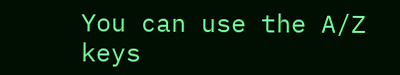You can use the A/Z keys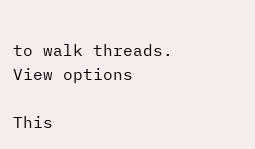to walk threads.
View options

This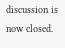discussion is now closed.